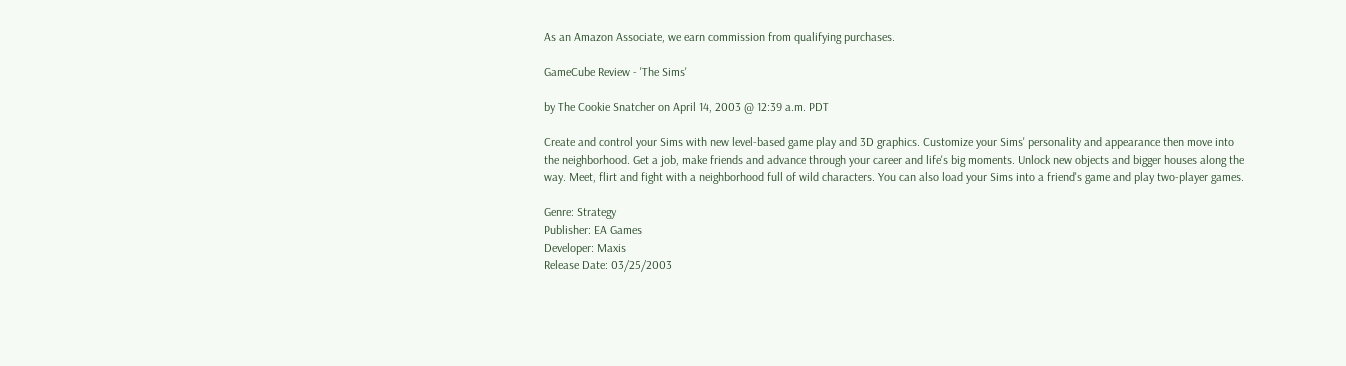As an Amazon Associate, we earn commission from qualifying purchases.

GameCube Review - 'The Sims'

by The Cookie Snatcher on April 14, 2003 @ 12:39 a.m. PDT

Create and control your Sims with new level-based game play and 3D graphics. Customize your Sims' personality and appearance then move into the neighborhood. Get a job, make friends and advance through your career and life's big moments. Unlock new objects and bigger houses along the way. Meet, flirt and fight with a neighborhood full of wild characters. You can also load your Sims into a friend's game and play two-player games.

Genre: Strategy
Publisher: EA Games
Developer: Maxis
Release Date: 03/25/2003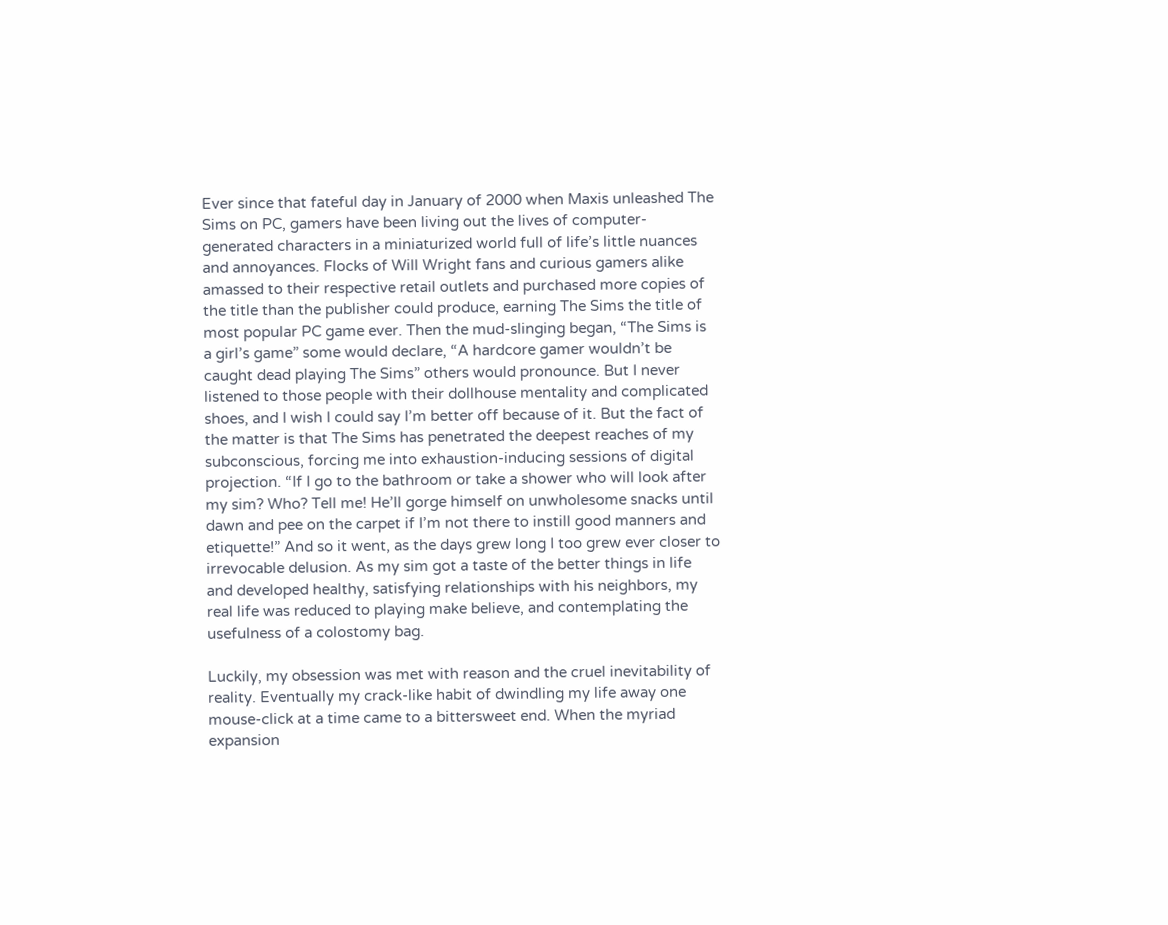Ever since that fateful day in January of 2000 when Maxis unleashed The Sims on PC, gamers have been living out the lives of computer-generated characters in a miniaturized world full of life’s little nuances and annoyances. Flocks of Will Wright fans and curious gamers alike amassed to their respective retail outlets and purchased more copies of the title than the publisher could produce, earning The Sims the title of most popular PC game ever. Then the mud-slinging began, “The Sims is a girl’s game” some would declare, “A hardcore gamer wouldn’t be caught dead playing The Sims” others would pronounce. But I never listened to those people with their dollhouse mentality and complicated shoes, and I wish I could say I’m better off because of it. But the fact of the matter is that The Sims has penetrated the deepest reaches of my subconscious, forcing me into exhaustion-inducing sessions of digital projection. “If I go to the bathroom or take a shower who will look after my sim? Who? Tell me! He’ll gorge himself on unwholesome snacks until dawn and pee on the carpet if I’m not there to instill good manners and etiquette!” And so it went, as the days grew long I too grew ever closer to irrevocable delusion. As my sim got a taste of the better things in life and developed healthy, satisfying relationships with his neighbors, my real life was reduced to playing make believe, and contemplating the usefulness of a colostomy bag.

Luckily, my obsession was met with reason and the cruel inevitability of reality. Eventually my crack-like habit of dwindling my life away one mouse-click at a time came to a bittersweet end. When the myriad expansion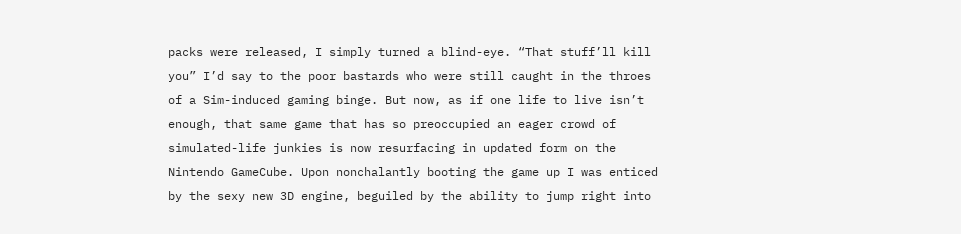packs were released, I simply turned a blind-eye. “That stuff’ll kill you” I’d say to the poor bastards who were still caught in the throes of a Sim-induced gaming binge. But now, as if one life to live isn’t enough, that same game that has so preoccupied an eager crowd of simulated-life junkies is now resurfacing in updated form on the Nintendo GameCube. Upon nonchalantly booting the game up I was enticed by the sexy new 3D engine, beguiled by the ability to jump right into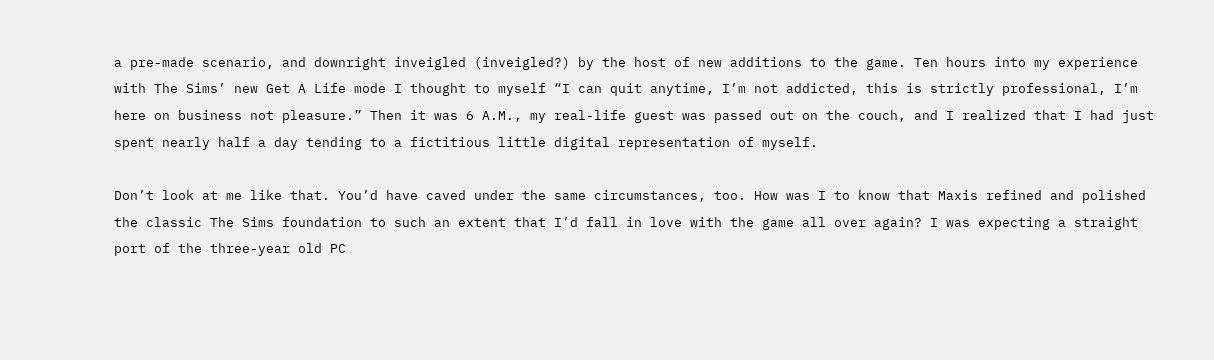a pre-made scenario, and downright inveigled (inveigled?) by the host of new additions to the game. Ten hours into my experience with The Sims’ new Get A Life mode I thought to myself “I can quit anytime, I’m not addicted, this is strictly professional, I’m here on business not pleasure.” Then it was 6 A.M., my real-life guest was passed out on the couch, and I realized that I had just spent nearly half a day tending to a fictitious little digital representation of myself.

Don’t look at me like that. You’d have caved under the same circumstances, too. How was I to know that Maxis refined and polished the classic The Sims foundation to such an extent that I’d fall in love with the game all over again? I was expecting a straight port of the three-year old PC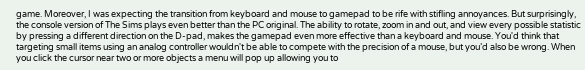game. Moreover, I was expecting the transition from keyboard and mouse to gamepad to be rife with stifling annoyances. But surprisingly, the console version of The Sims plays even better than the PC original. The ability to rotate, zoom in and out, and view every possible statistic by pressing a different direction on the D-pad, makes the gamepad even more effective than a keyboard and mouse. You'd think that targeting small items using an analog controller wouldn't be able to compete with the precision of a mouse, but you’d also be wrong. When you click the cursor near two or more objects a menu will pop up allowing you to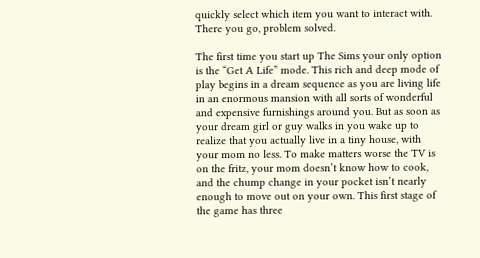quickly select which item you want to interact with. There you go, problem solved.

The first time you start up The Sims your only option is the “Get A Life” mode. This rich and deep mode of play begins in a dream sequence as you are living life in an enormous mansion with all sorts of wonderful and expensive furnishings around you. But as soon as your dream girl or guy walks in you wake up to realize that you actually live in a tiny house, with your mom no less. To make matters worse the TV is on the fritz, your mom doesn’t know how to cook, and the chump change in your pocket isn’t nearly enough to move out on your own. This first stage of the game has three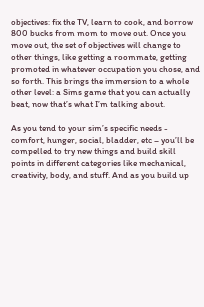objectives: fix the TV, learn to cook, and borrow 800 bucks from mom to move out. Once you move out, the set of objectives will change to other things, like getting a roommate, getting promoted in whatever occupation you chose, and so forth. This brings the immersion to a whole other level: a Sims game that you can actually beat, now that’s what I’m talking about.

As you tend to your sim’s specific needs - comfort, hunger, social, bladder, etc – you’ll be compelled to try new things and build skill points in different categories like mechanical, creativity, body, and stuff. And as you build up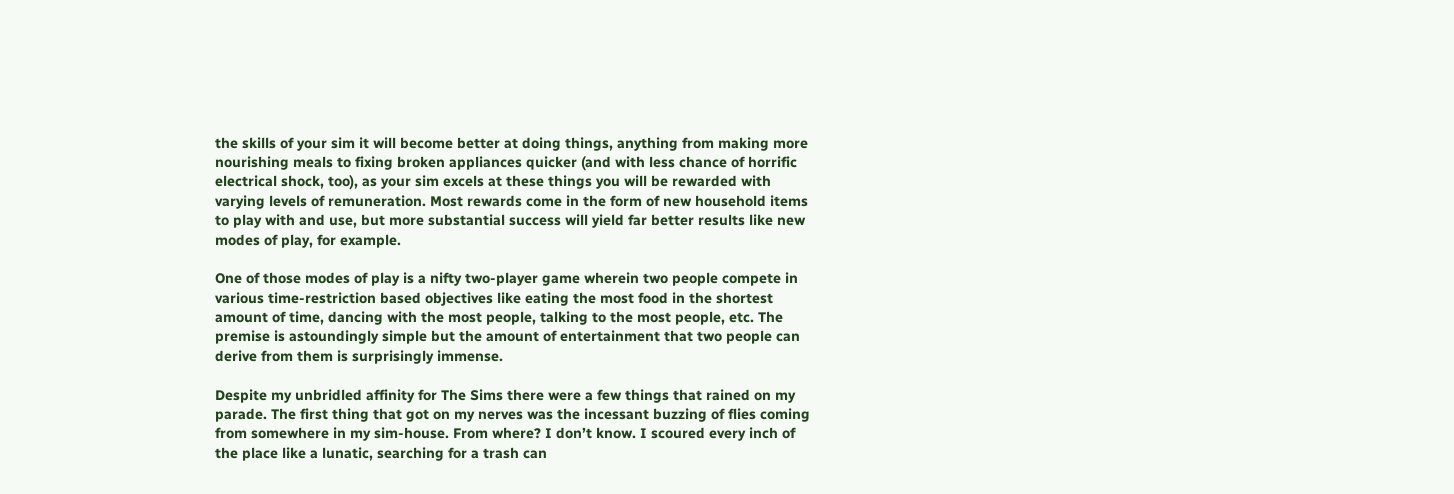the skills of your sim it will become better at doing things, anything from making more nourishing meals to fixing broken appliances quicker (and with less chance of horrific electrical shock, too), as your sim excels at these things you will be rewarded with varying levels of remuneration. Most rewards come in the form of new household items to play with and use, but more substantial success will yield far better results like new modes of play, for example.

One of those modes of play is a nifty two-player game wherein two people compete in various time-restriction based objectives like eating the most food in the shortest amount of time, dancing with the most people, talking to the most people, etc. The premise is astoundingly simple but the amount of entertainment that two people can derive from them is surprisingly immense.

Despite my unbridled affinity for The Sims there were a few things that rained on my parade. The first thing that got on my nerves was the incessant buzzing of flies coming from somewhere in my sim-house. From where? I don’t know. I scoured every inch of the place like a lunatic, searching for a trash can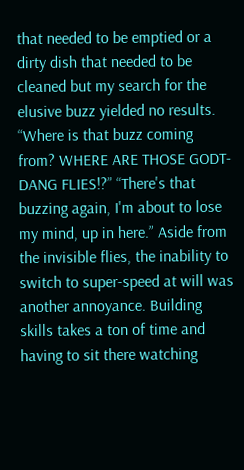that needed to be emptied or a dirty dish that needed to be cleaned but my search for the elusive buzz yielded no results. “Where is that buzz coming from? WHERE ARE THOSE GODT-DANG FLIES!?” “There's that buzzing again, I'm about to lose my mind, up in here.” Aside from the invisible flies, the inability to switch to super-speed at will was another annoyance. Building skills takes a ton of time and having to sit there watching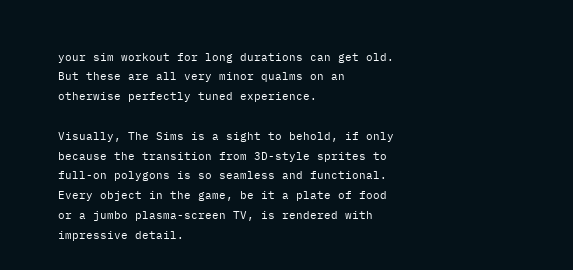your sim workout for long durations can get old. But these are all very minor qualms on an otherwise perfectly tuned experience.

Visually, The Sims is a sight to behold, if only because the transition from 3D-style sprites to full-on polygons is so seamless and functional. Every object in the game, be it a plate of food or a jumbo plasma-screen TV, is rendered with impressive detail.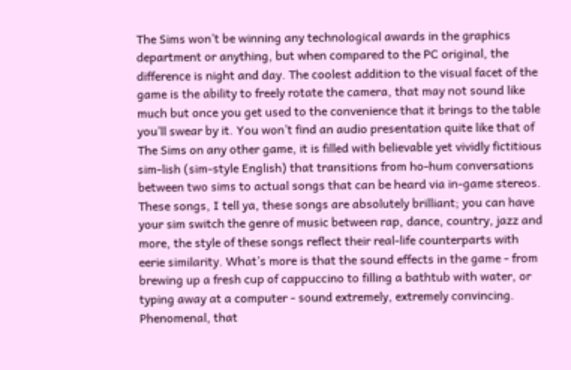The Sims won’t be winning any technological awards in the graphics department or anything, but when compared to the PC original, the difference is night and day. The coolest addition to the visual facet of the game is the ability to freely rotate the camera, that may not sound like much but once you get used to the convenience that it brings to the table you’ll swear by it. You won’t find an audio presentation quite like that of The Sims on any other game, it is filled with believable yet vividly fictitious sim-lish (sim-style English) that transitions from ho-hum conversations between two sims to actual songs that can be heard via in-game stereos. These songs, I tell ya, these songs are absolutely brilliant; you can have your sim switch the genre of music between rap, dance, country, jazz and more, the style of these songs reflect their real-life counterparts with eerie similarity. What’s more is that the sound effects in the game - from brewing up a fresh cup of cappuccino to filling a bathtub with water, or typing away at a computer - sound extremely, extremely convincing. Phenomenal, that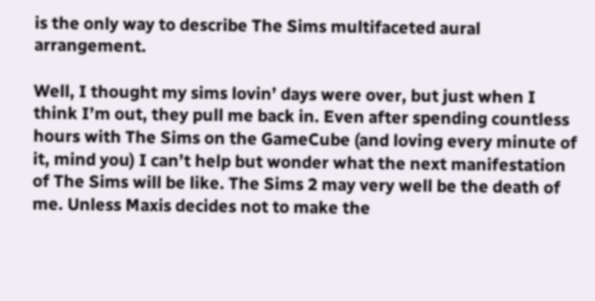is the only way to describe The Sims multifaceted aural arrangement.

Well, I thought my sims lovin’ days were over, but just when I think I’m out, they pull me back in. Even after spending countless hours with The Sims on the GameCube (and loving every minute of it, mind you) I can’t help but wonder what the next manifestation of The Sims will be like. The Sims 2 may very well be the death of me. Unless Maxis decides not to make the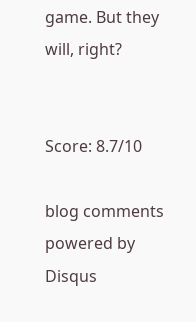game. But they will, right?


Score: 8.7/10

blog comments powered by Disqus